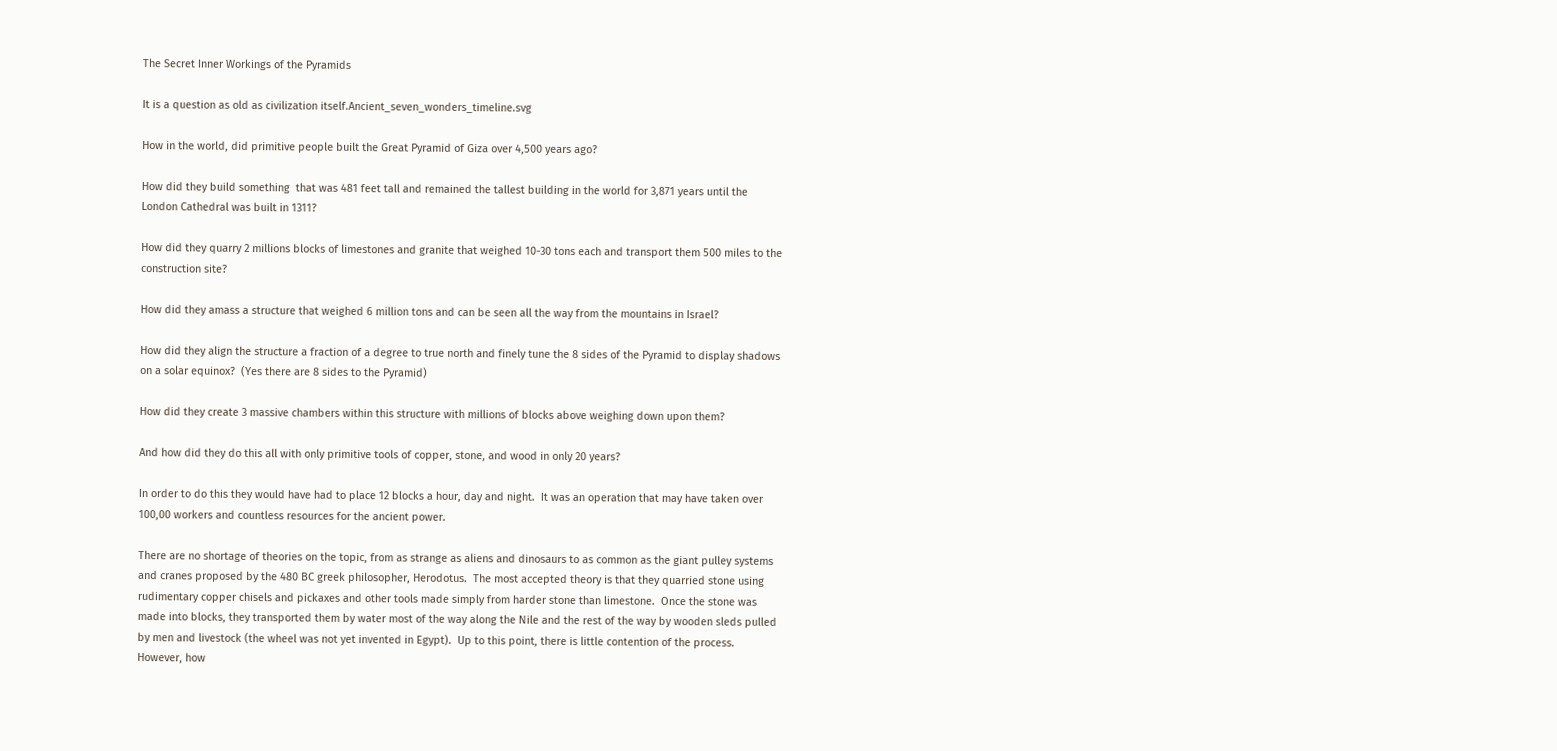The Secret Inner Workings of the Pyramids

It is a question as old as civilization itself.Ancient_seven_wonders_timeline.svg

How in the world, did primitive people built the Great Pyramid of Giza over 4,500 years ago?

How did they build something  that was 481 feet tall and remained the tallest building in the world for 3,871 years until the London Cathedral was built in 1311?

How did they quarry 2 millions blocks of limestones and granite that weighed 10-30 tons each and transport them 500 miles to the construction site?

How did they amass a structure that weighed 6 million tons and can be seen all the way from the mountains in Israel?

How did they align the structure a fraction of a degree to true north and finely tune the 8 sides of the Pyramid to display shadows on a solar equinox?  (Yes there are 8 sides to the Pyramid)

How did they create 3 massive chambers within this structure with millions of blocks above weighing down upon them?

And how did they do this all with only primitive tools of copper, stone, and wood in only 20 years?

In order to do this they would have had to place 12 blocks a hour, day and night.  It was an operation that may have taken over 100,00 workers and countless resources for the ancient power.

There are no shortage of theories on the topic, from as strange as aliens and dinosaurs to as common as the giant pulley systems and cranes proposed by the 480 BC greek philosopher, Herodotus.  The most accepted theory is that they quarried stone using rudimentary copper chisels and pickaxes and other tools made simply from harder stone than limestone.  Once the stone was made into blocks, they transported them by water most of the way along the Nile and the rest of the way by wooden sleds pulled by men and livestock (the wheel was not yet invented in Egypt).  Up to this point, there is little contention of the process.  However, how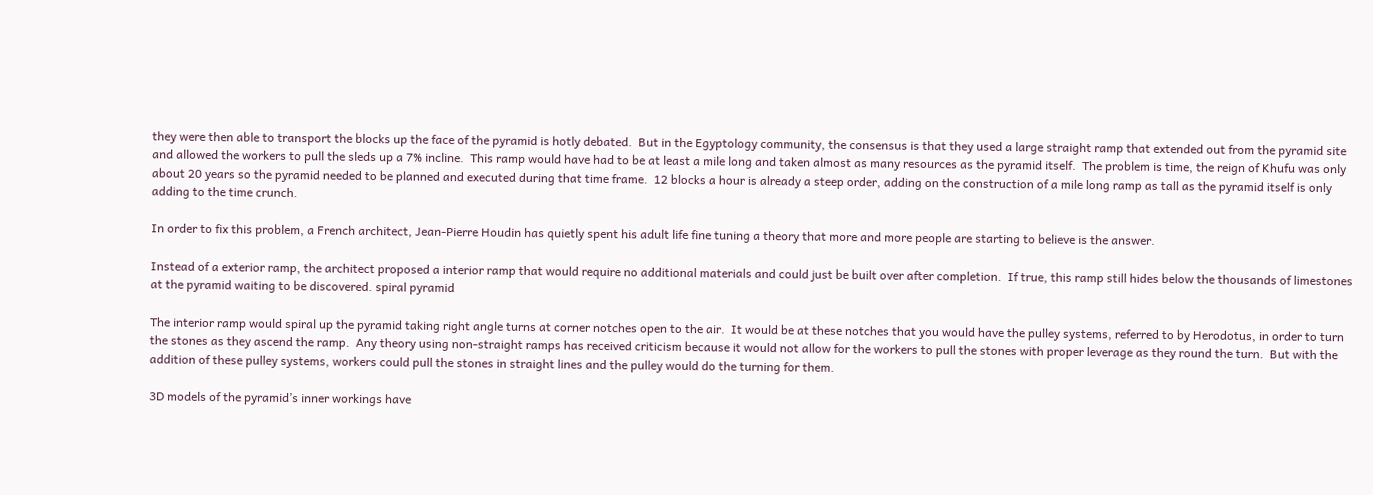they were then able to transport the blocks up the face of the pyramid is hotly debated.  But in the Egyptology community, the consensus is that they used a large straight ramp that extended out from the pyramid site and allowed the workers to pull the sleds up a 7% incline.  This ramp would have had to be at least a mile long and taken almost as many resources as the pyramid itself.  The problem is time, the reign of Khufu was only about 20 years so the pyramid needed to be planned and executed during that time frame.  12 blocks a hour is already a steep order, adding on the construction of a mile long ramp as tall as the pyramid itself is only adding to the time crunch.

In order to fix this problem, a French architect, Jean-Pierre Houdin has quietly spent his adult life fine tuning a theory that more and more people are starting to believe is the answer.

Instead of a exterior ramp, the architect proposed a interior ramp that would require no additional materials and could just be built over after completion.  If true, this ramp still hides below the thousands of limestones at the pyramid waiting to be discovered. spiral pyramid

The interior ramp would spiral up the pyramid taking right angle turns at corner notches open to the air.  It would be at these notches that you would have the pulley systems, referred to by Herodotus, in order to turn the stones as they ascend the ramp.  Any theory using non-straight ramps has received criticism because it would not allow for the workers to pull the stones with proper leverage as they round the turn.  But with the addition of these pulley systems, workers could pull the stones in straight lines and the pulley would do the turning for them.

3D models of the pyramid’s inner workings have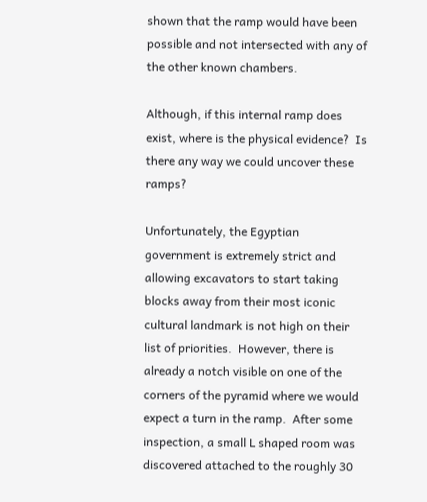shown that the ramp would have been possible and not intersected with any of the other known chambers.

Although, if this internal ramp does exist, where is the physical evidence?  Is there any way we could uncover these ramps?

Unfortunately, the Egyptian government is extremely strict and allowing excavators to start taking blocks away from their most iconic cultural landmark is not high on their list of priorities.  However, there is already a notch visible on one of the corners of the pyramid where we would expect a turn in the ramp.  After some inspection, a small L shaped room was discovered attached to the roughly 30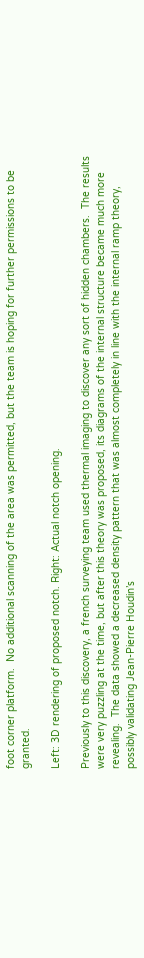foot corner platform.  No additional scanning of the area was permitted, but the team is hoping for further permissions to be granted.

Left: 3D rendering of proposed notch. Right: Actual notch opening.

Previously to this discovery, a french surveying team used thermal imaging to discover any sort of hidden chambers.  The results were very puzzling at the time, but after this theory was proposed, its diagrams of the internal structure became much more revealing.  The data showed a decreased density pattern that was almost completely in line with the internal ramp theory, possibly validating Jean-Pierre Houdin’s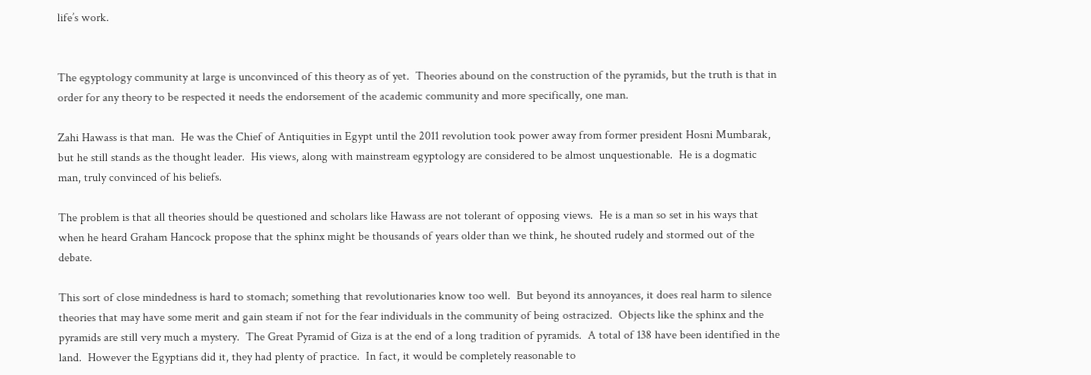life’s work.


The egyptology community at large is unconvinced of this theory as of yet.  Theories abound on the construction of the pyramids, but the truth is that in order for any theory to be respected it needs the endorsement of the academic community and more specifically, one man.

Zahi Hawass is that man.  He was the Chief of Antiquities in Egypt until the 2011 revolution took power away from former president Hosni Mumbarak, but he still stands as the thought leader.  His views, along with mainstream egyptology are considered to be almost unquestionable.  He is a dogmatic man, truly convinced of his beliefs.

The problem is that all theories should be questioned and scholars like Hawass are not tolerant of opposing views.  He is a man so set in his ways that when he heard Graham Hancock propose that the sphinx might be thousands of years older than we think, he shouted rudely and stormed out of the debate.

This sort of close mindedness is hard to stomach; something that revolutionaries know too well.  But beyond its annoyances, it does real harm to silence theories that may have some merit and gain steam if not for the fear individuals in the community of being ostracized.  Objects like the sphinx and the pyramids are still very much a mystery.  The Great Pyramid of Giza is at the end of a long tradition of pyramids.  A total of 138 have been identified in the land.  However the Egyptians did it, they had plenty of practice.  In fact, it would be completely reasonable to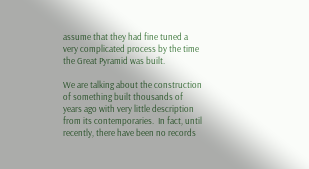assume that they had fine tuned a very complicated process by the time the Great Pyramid was built.

We are talking about the construction of something built thousands of years ago with very little description from its contemporaries.  In fact, until recently, there have been no records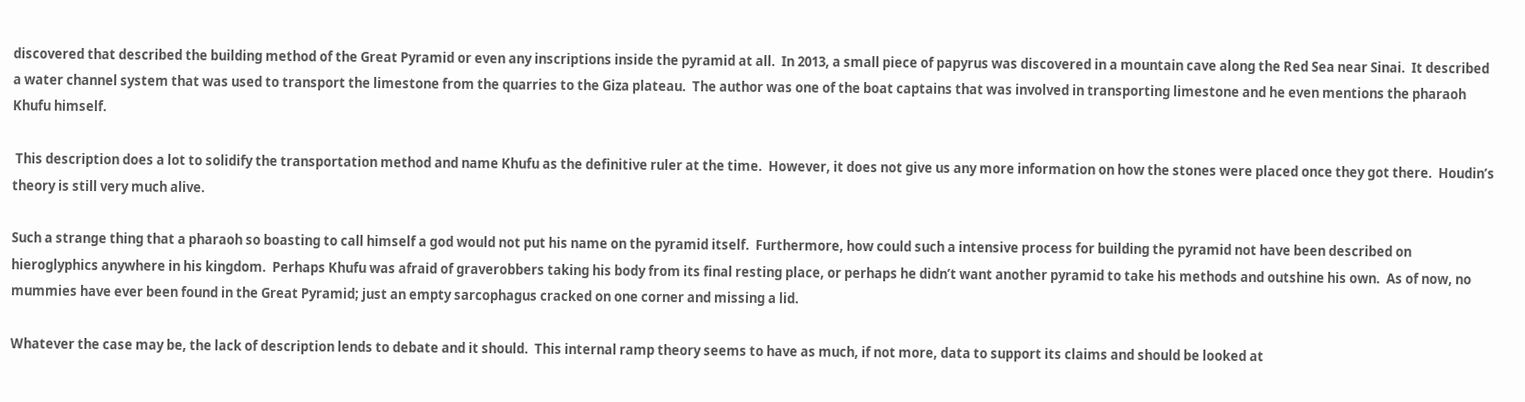discovered that described the building method of the Great Pyramid or even any inscriptions inside the pyramid at all.  In 2013, a small piece of papyrus was discovered in a mountain cave along the Red Sea near Sinai.  It described a water channel system that was used to transport the limestone from the quarries to the Giza plateau.  The author was one of the boat captains that was involved in transporting limestone and he even mentions the pharaoh Khufu himself.

 This description does a lot to solidify the transportation method and name Khufu as the definitive ruler at the time.  However, it does not give us any more information on how the stones were placed once they got there.  Houdin’s theory is still very much alive.

Such a strange thing that a pharaoh so boasting to call himself a god would not put his name on the pyramid itself.  Furthermore, how could such a intensive process for building the pyramid not have been described on hieroglyphics anywhere in his kingdom.  Perhaps Khufu was afraid of graverobbers taking his body from its final resting place, or perhaps he didn’t want another pyramid to take his methods and outshine his own.  As of now, no mummies have ever been found in the Great Pyramid; just an empty sarcophagus cracked on one corner and missing a lid.

Whatever the case may be, the lack of description lends to debate and it should.  This internal ramp theory seems to have as much, if not more, data to support its claims and should be looked at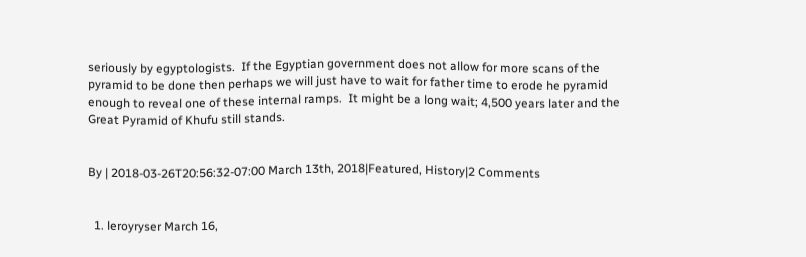seriously by egyptologists.  If the Egyptian government does not allow for more scans of the pyramid to be done then perhaps we will just have to wait for father time to erode he pyramid enough to reveal one of these internal ramps.  It might be a long wait; 4,500 years later and the Great Pyramid of Khufu still stands.


By | 2018-03-26T20:56:32-07:00 March 13th, 2018|Featured, History|2 Comments


  1. leroyryser March 16,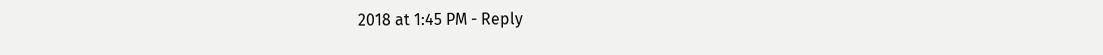2018 at 1:45 PM - Reply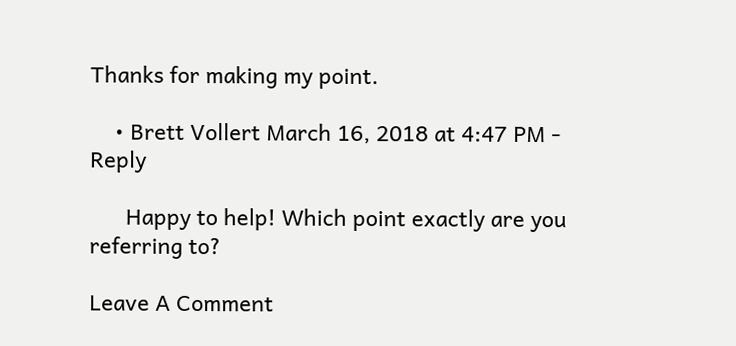Thanks for making my point.

    • Brett Vollert March 16, 2018 at 4:47 PM - Reply

      Happy to help! Which point exactly are you referring to?

Leave A Comment